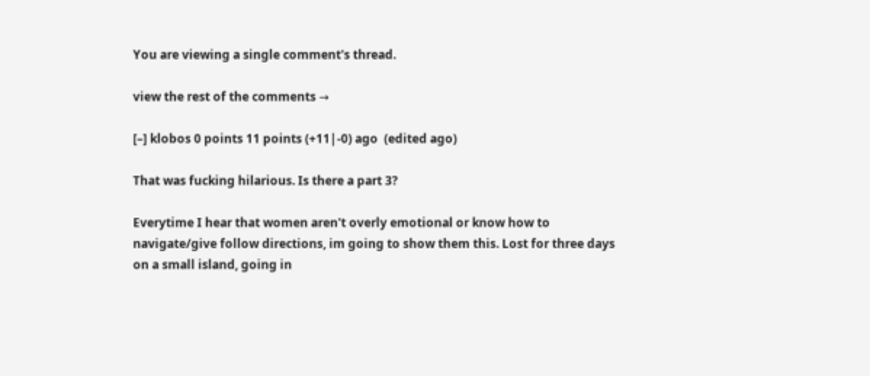You are viewing a single comment's thread.

view the rest of the comments →

[–] klobos 0 points 11 points (+11|-0) ago  (edited ago)

That was fucking hilarious. Is there a part 3?

Everytime I hear that women aren't overly emotional or know how to navigate/give follow directions, im going to show them this. Lost for three days on a small island, going in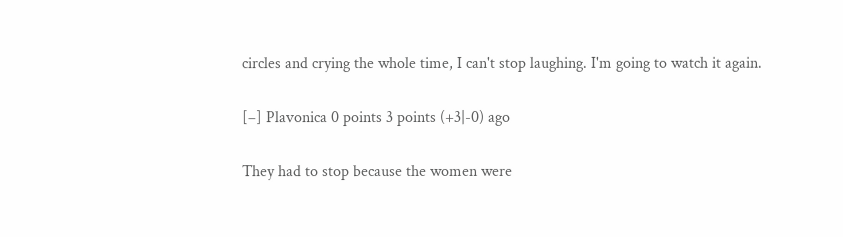circles and crying the whole time, I can't stop laughing. I'm going to watch it again.

[–] Plavonica 0 points 3 points (+3|-0) ago

They had to stop because the women were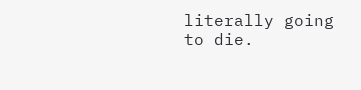literally going to die.